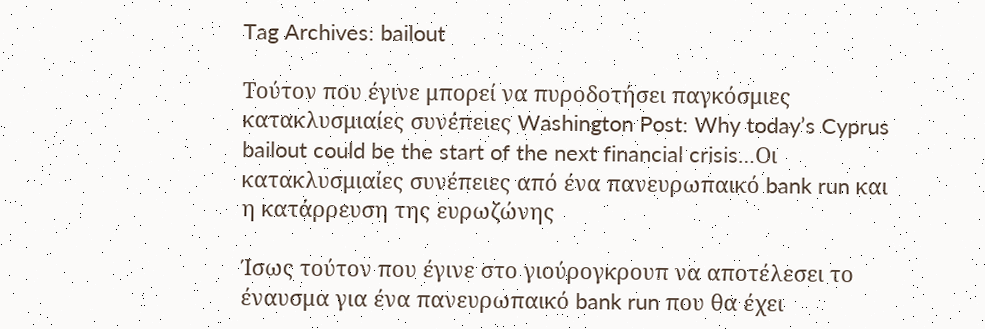Tag Archives: bailout

Τούτον που έγινε μπορεί να πυροδοτήσει παγκόσμιες κατακλυσμιαίες συνέπειες Washington Post: Why today’s Cyprus bailout could be the start of the next financial crisis…Οι κατακλυσμιαίες συνέπειες από ένα πανευρωπαικό bank run και η κατάρρευση της ευρωζώνης

Ίσως τούτον που έγινε στο γιούρογκρουπ να αποτέλεσει το έναυσμα για ένα πανευρωπαικό bank run που θα έχει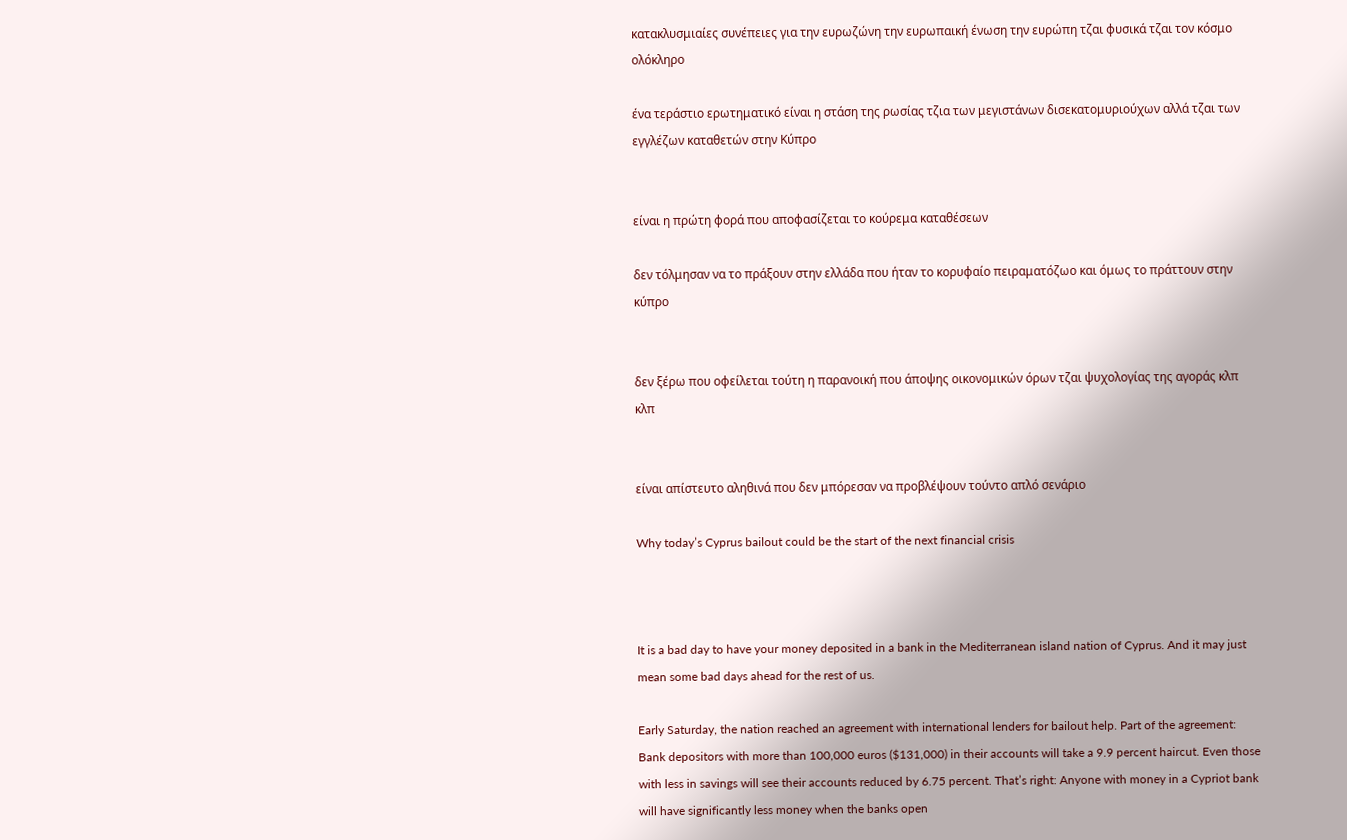κατακλυσμιαίες συνέπειες για την ευρωζώνη την ευρωπαική ένωση την ευρώπη τζαι φυσικά τζαι τον κόσμο ολόκληρο

ένα τεράστιο ερωτηματικό είναι η στάση της ρωσίας τζια των μεγιστάνων δισεκατομυριούχων αλλά τζαι των εγγλέζων καταθετών στην Κύπρο


είναι η πρώτη φορά που αποφασίζεται το κούρεμα καταθέσεων

δεν τόλμησαν να το πράξουν στην ελλάδα που ήταν το κορυφαίο πειραματόζωο και όμως το πράττουν στην κύπρο


δεν ξέρω που οφείλεται τούτη η παρανοική που άποψης οικονομικών όρων τζαι ψυχολογίας της αγοράς κλπ κλπ


είναι απίστευτο αληθινά που δεν μπόρεσαν να προβλέψουν τούντο απλό σενάριο

Why today’s Cyprus bailout could be the start of the next financial crisis



It is a bad day to have your money deposited in a bank in the Mediterranean island nation of Cyprus. And it may just mean some bad days ahead for the rest of us.

Early Saturday, the nation reached an agreement with international lenders for bailout help. Part of the agreement: Bank depositors with more than 100,000 euros ($131,000) in their accounts will take a 9.9 percent haircut. Even those with less in savings will see their accounts reduced by 6.75 percent. That’s right: Anyone with money in a Cypriot bank will have significantly less money when the banks open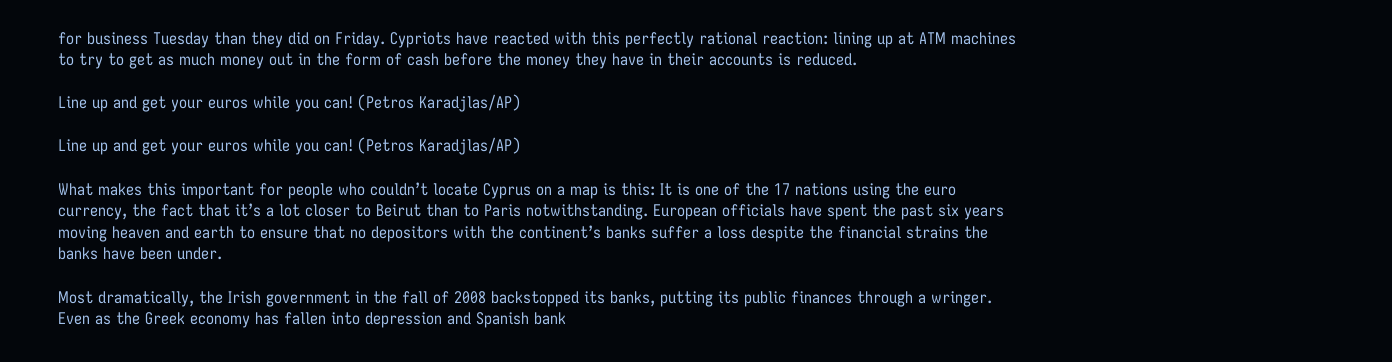for business Tuesday than they did on Friday. Cypriots have reacted with this perfectly rational reaction: lining up at ATM machines to try to get as much money out in the form of cash before the money they have in their accounts is reduced.

Line up and get your euros while you can! (Petros Karadjlas/AP)

Line up and get your euros while you can! (Petros Karadjlas/AP)

What makes this important for people who couldn’t locate Cyprus on a map is this: It is one of the 17 nations using the euro currency, the fact that it’s a lot closer to Beirut than to Paris notwithstanding. European officials have spent the past six years moving heaven and earth to ensure that no depositors with the continent’s banks suffer a loss despite the financial strains the banks have been under.

Most dramatically, the Irish government in the fall of 2008 backstopped its banks, putting its public finances through a wringer. Even as the Greek economy has fallen into depression and Spanish bank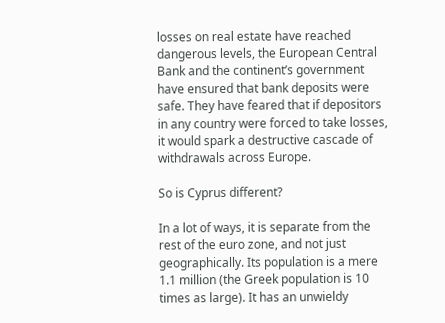losses on real estate have reached dangerous levels, the European Central Bank and the continent’s government have ensured that bank deposits were safe. They have feared that if depositors in any country were forced to take losses, it would spark a destructive cascade of withdrawals across Europe.

So is Cyprus different?

In a lot of ways, it is separate from the rest of the euro zone, and not just geographically. Its population is a mere 1.1 million (the Greek population is 10 times as large). It has an unwieldy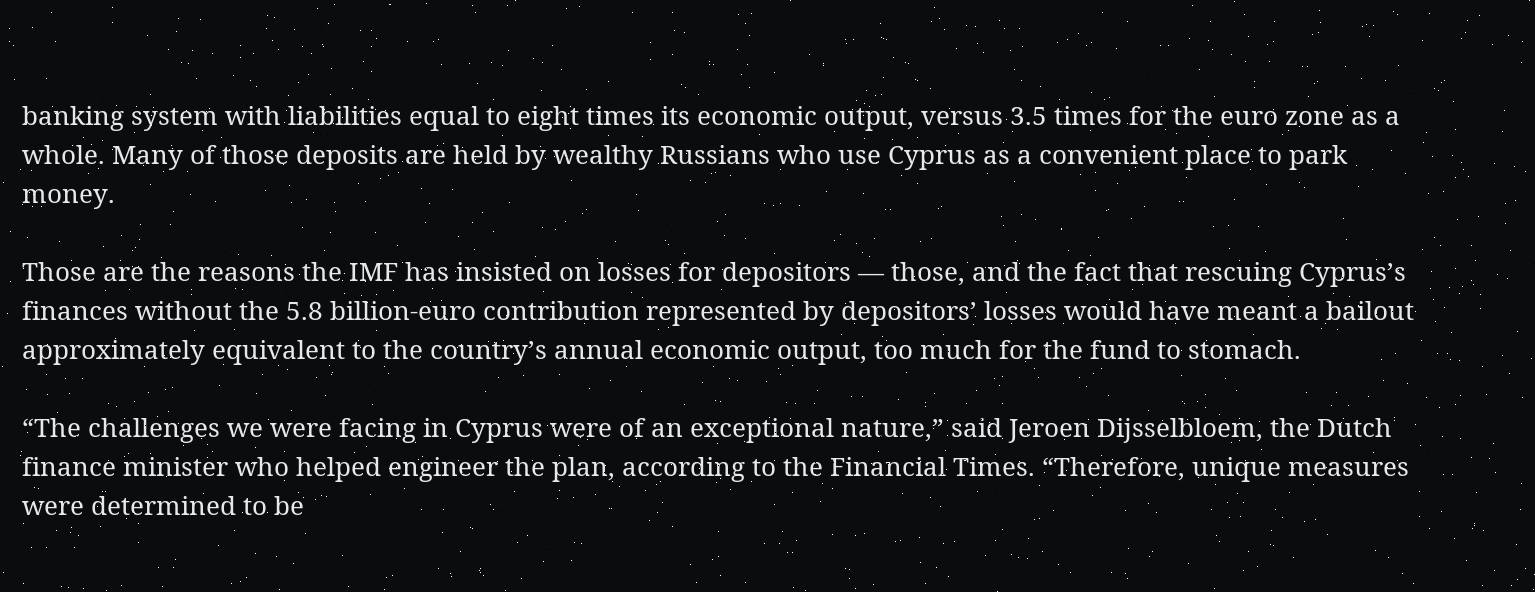banking system with liabilities equal to eight times its economic output, versus 3.5 times for the euro zone as a whole. Many of those deposits are held by wealthy Russians who use Cyprus as a convenient place to park money.

Those are the reasons the IMF has insisted on losses for depositors — those, and the fact that rescuing Cyprus’s finances without the 5.8 billion-euro contribution represented by depositors’ losses would have meant a bailout approximately equivalent to the country’s annual economic output, too much for the fund to stomach.

“The challenges we were facing in Cyprus were of an exceptional nature,” said Jeroen Dijsselbloem, the Dutch finance minister who helped engineer the plan, according to the Financial Times. “Therefore, unique measures were determined to be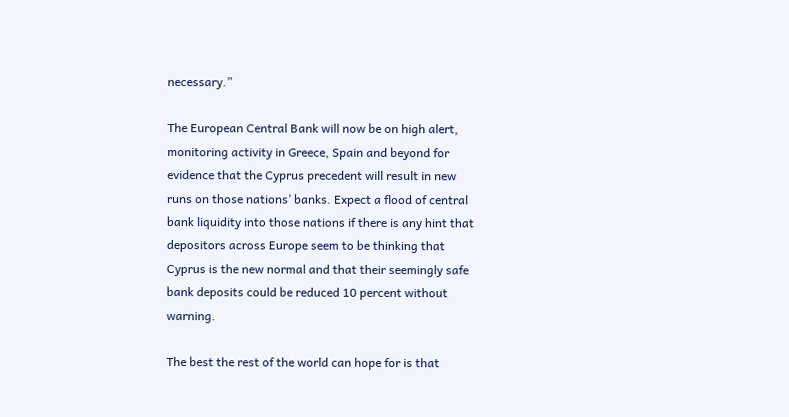necessary.”

The European Central Bank will now be on high alert, monitoring activity in Greece, Spain and beyond for evidence that the Cyprus precedent will result in new runs on those nations’ banks. Expect a flood of central bank liquidity into those nations if there is any hint that depositors across Europe seem to be thinking that Cyprus is the new normal and that their seemingly safe bank deposits could be reduced 10 percent without warning.

The best the rest of the world can hope for is that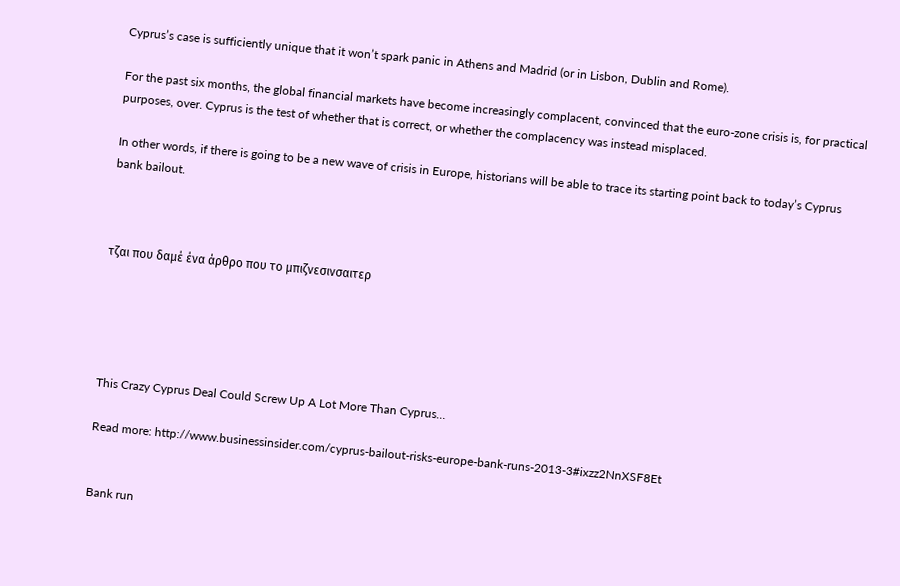Cyprus’s case is sufficiently unique that it won’t spark panic in Athens and Madrid (or in Lisbon, Dublin and Rome).

For the past six months, the global financial markets have become increasingly complacent, convinced that the euro-zone crisis is, for practical purposes, over. Cyprus is the test of whether that is correct, or whether the complacency was instead misplaced.

In other words, if there is going to be a new wave of crisis in Europe, historians will be able to trace its starting point back to today’s Cyprus bank bailout.



τζαι που δαμέ ένα άρθρο που το μπιζνεσινσαιτερ





This Crazy Cyprus Deal Could Screw Up A Lot More Than Cyprus…

Read more: http://www.businessinsider.com/cyprus-bailout-risks-europe-bank-runs-2013-3#ixzz2NnXSF8Et


Bank run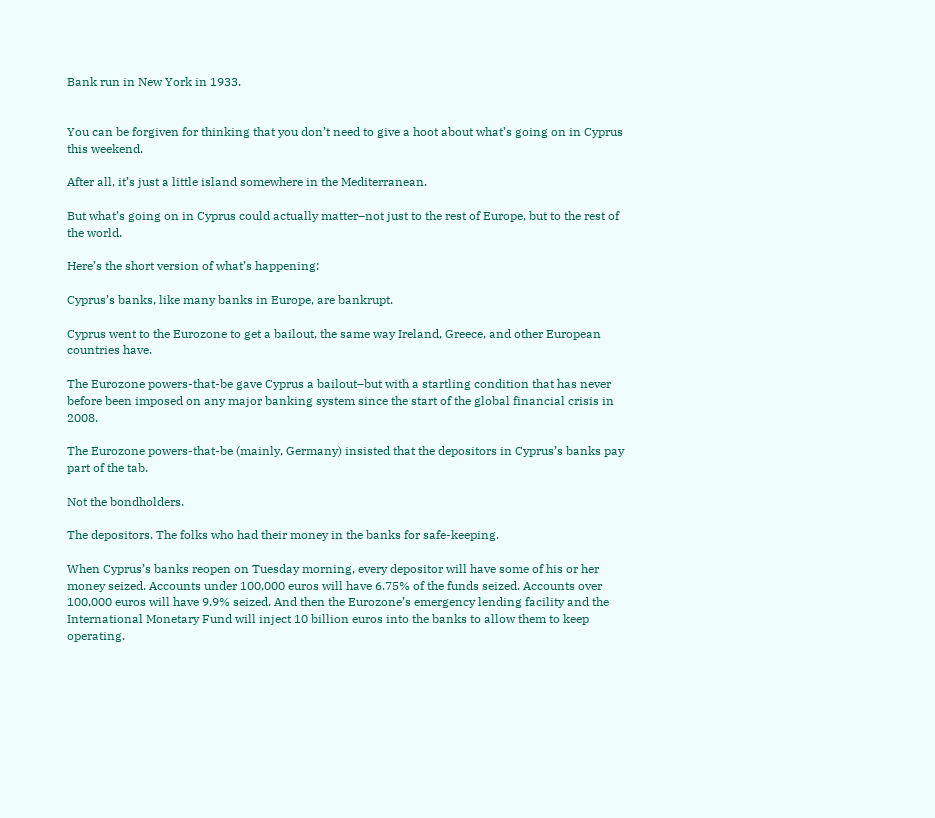Bank run in New York in 1933.


You can be forgiven for thinking that you don’t need to give a hoot about what’s going on in Cyprus this weekend.

After all, it’s just a little island somewhere in the Mediterranean.

But what’s going on in Cyprus could actually matter–not just to the rest of Europe, but to the rest of the world.

Here’s the short version of what’s happening:

Cyprus’s banks, like many banks in Europe, are bankrupt.

Cyprus went to the Eurozone to get a bailout, the same way Ireland, Greece, and other European countries have.

The Eurozone powers-that-be gave Cyprus a bailout–but with a startling condition that has never before been imposed on any major banking system since the start of the global financial crisis in 2008.

The Eurozone powers-that-be (mainly, Germany) insisted that the depositors in Cyprus’s banks pay part of the tab.

Not the bondholders.

The depositors. The folks who had their money in the banks for safe-keeping.

When Cyprus’s banks reopen on Tuesday morning, every depositor will have some of his or her money seized. Accounts under 100,000 euros will have 6.75% of the funds seized. Accounts over 100,000 euros will have 9.9% seized. And then the Eurozone’s emergency lending facility and the International Monetary Fund will inject 10 billion euros into the banks to allow them to keep operating.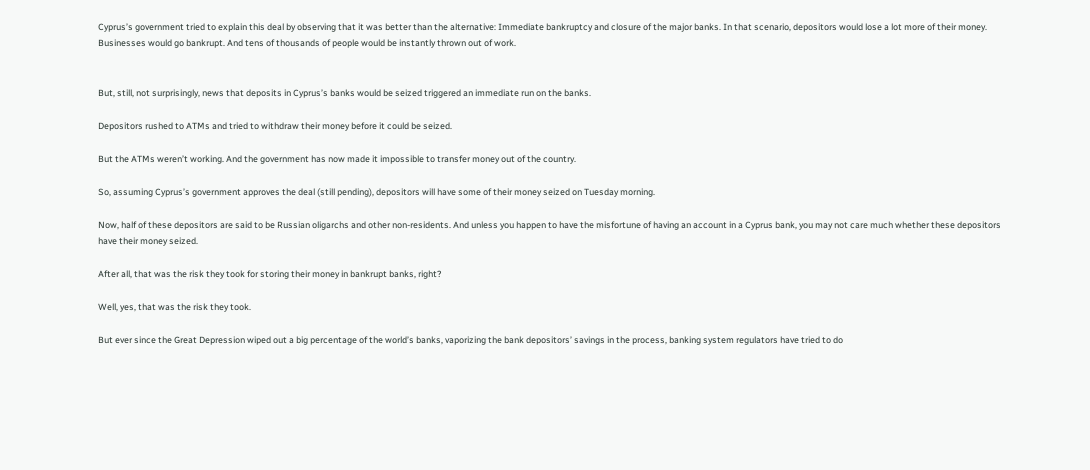Cyprus’s government tried to explain this deal by observing that it was better than the alternative: Immediate bankruptcy and closure of the major banks. In that scenario, depositors would lose a lot more of their money. Businesses would go bankrupt. And tens of thousands of people would be instantly thrown out of work.


But, still, not surprisingly, news that deposits in Cyprus’s banks would be seized triggered an immediate run on the banks.

Depositors rushed to ATMs and tried to withdraw their money before it could be seized.

But the ATMs weren’t working. And the government has now made it impossible to transfer money out of the country.

So, assuming Cyprus’s government approves the deal (still pending), depositors will have some of their money seized on Tuesday morning.

Now, half of these depositors are said to be Russian oligarchs and other non-residents. And unless you happen to have the misfortune of having an account in a Cyprus bank, you may not care much whether these depositors have their money seized.

After all, that was the risk they took for storing their money in bankrupt banks, right?

Well, yes, that was the risk they took.

But ever since the Great Depression wiped out a big percentage of the world’s banks, vaporizing the bank depositors’ savings in the process, banking system regulators have tried to do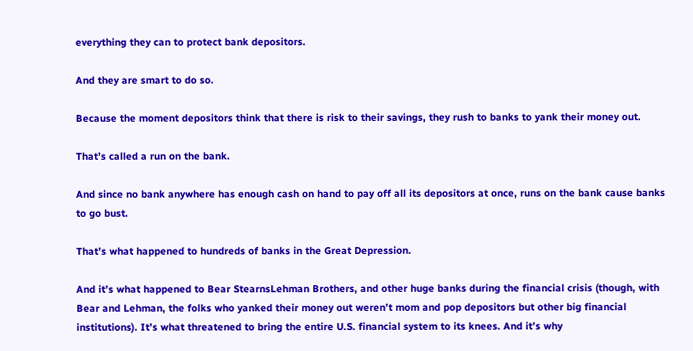everything they can to protect bank depositors.

And they are smart to do so.

Because the moment depositors think that there is risk to their savings, they rush to banks to yank their money out.

That’s called a run on the bank.

And since no bank anywhere has enough cash on hand to pay off all its depositors at once, runs on the bank cause banks to go bust.

That’s what happened to hundreds of banks in the Great Depression.

And it’s what happened to Bear StearnsLehman Brothers, and other huge banks during the financial crisis (though, with Bear and Lehman, the folks who yanked their money out weren’t mom and pop depositors but other big financial institutions). It’s what threatened to bring the entire U.S. financial system to its knees. And it’s why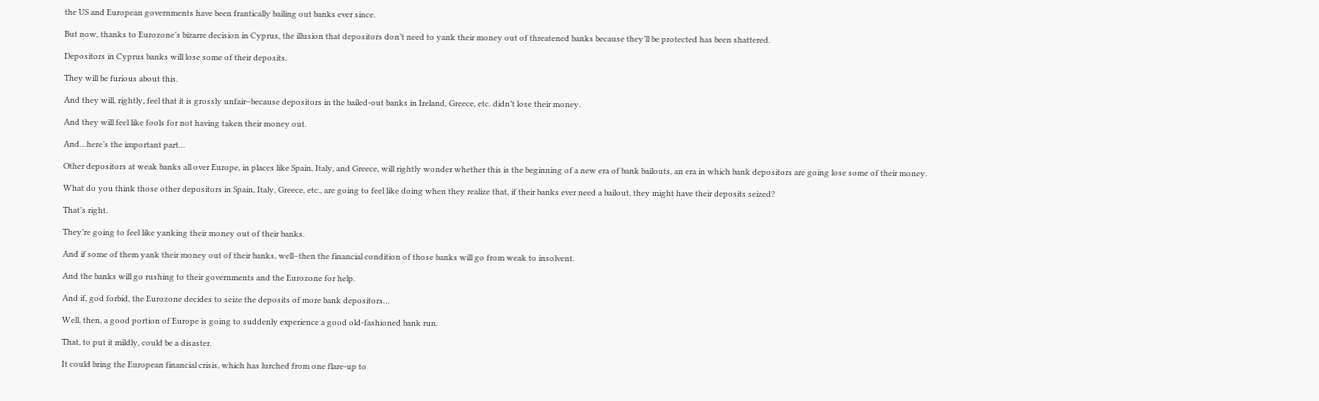the US and European governments have been frantically bailing out banks ever since.

But now, thanks to Eurozone’s bizarre decision in Cyprus, the illusion that depositors don’t need to yank their money out of threatened banks because they’ll be protected has been shattered.

Depositors in Cyprus banks will lose some of their deposits.

They will be furious about this.

And they will, rightly, feel that it is grossly unfair–because depositors in the bailed-out banks in Ireland, Greece, etc. didn’t lose their money.

And they will feel like fools for not having taken their money out.

And…here’s the important part…

Other depositors at weak banks all over Europe, in places like Spain, Italy, and Greece, will rightly wonder whether this is the beginning of a new era of bank bailouts, an era in which bank depositors are going lose some of their money.

What do you think those other depositors in Spain, Italy, Greece, etc., are going to feel like doing when they realize that, if their banks ever need a bailout, they might have their deposits seized?

That’s right.

They’re going to feel like yanking their money out of their banks.

And if some of them yank their money out of their banks, well–then the financial condition of those banks will go from weak to insolvent.

And the banks will go rushing to their governments and the Eurozone for help.

And if, god forbid, the Eurozone decides to seize the deposits of more bank depositors…

Well, then, a good portion of Europe is going to suddenly experience a good old-fashioned bank run.

That, to put it mildly, could be a disaster.

It could bring the European financial crisis, which has lurched from one flare-up to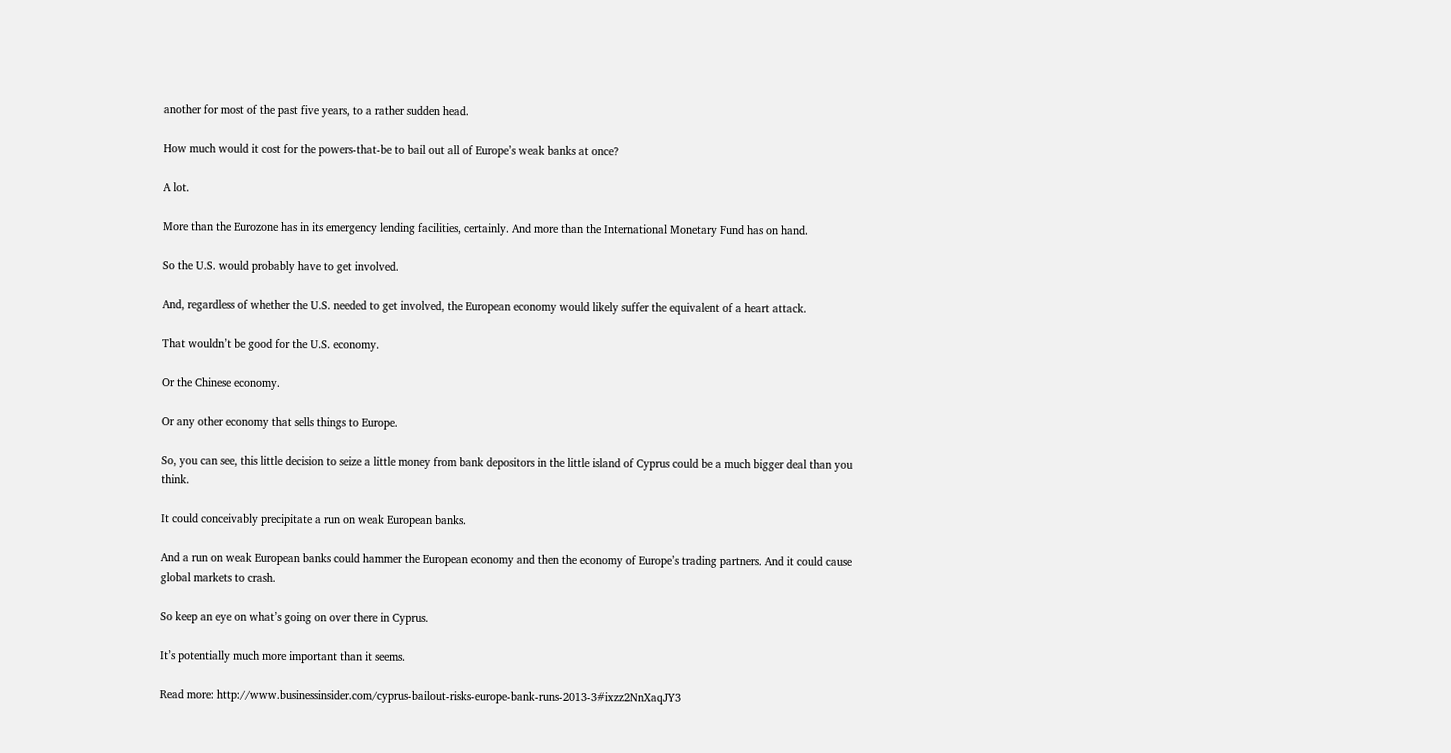another for most of the past five years, to a rather sudden head.

How much would it cost for the powers-that-be to bail out all of Europe’s weak banks at once?

A lot.

More than the Eurozone has in its emergency lending facilities, certainly. And more than the International Monetary Fund has on hand.

So the U.S. would probably have to get involved.

And, regardless of whether the U.S. needed to get involved, the European economy would likely suffer the equivalent of a heart attack.

That wouldn’t be good for the U.S. economy.

Or the Chinese economy.

Or any other economy that sells things to Europe.

So, you can see, this little decision to seize a little money from bank depositors in the little island of Cyprus could be a much bigger deal than you think.

It could conceivably precipitate a run on weak European banks.

And a run on weak European banks could hammer the European economy and then the economy of Europe’s trading partners. And it could cause global markets to crash.

So keep an eye on what’s going on over there in Cyprus.

It’s potentially much more important than it seems.

Read more: http://www.businessinsider.com/cyprus-bailout-risks-europe-bank-runs-2013-3#ixzz2NnXaqJY3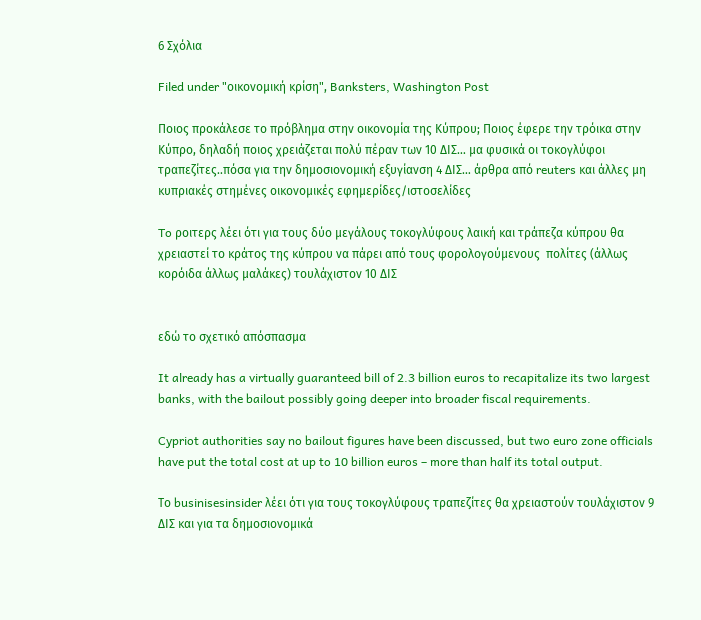6 Σχόλια

Filed under "οικονομική κρίση", Banksters, Washington Post

Ποιος προκάλεσε το πρόβλημα στην οικονομία της Κύπρου; Ποιος έφερε την τρόικα στην Κύπρο, δηλαδή ποιος χρειάζεται πολύ πέραν των 10 ΔΙΣ… μα φυσικά οι τοκογλύφοι τραπεζίτες..πόσα για την δημοσιονομική εξυγίανση 4 ΔΙΣ… άρθρα από reuters και άλλες μη κυπριακές στημένες οικονομικές εφημερίδες/ιστοσελίδες

To ροιτερς λέει ότι για τους δύο μεγάλους τοκογλύφους λαική και τράπεζα κύπρου θα χρειαστεί το κράτος της κύπρου να πάρει από τους φορολογούμενους  πολίτες (άλλως κορόιδα άλλως μαλάκες) τουλάχιστον 10 ΔΙΣ


εδώ το σχετικό απόσπασμα

It already has a virtually guaranteed bill of 2.3 billion euros to recapitalize its two largest banks, with the bailout possibly going deeper into broader fiscal requirements.

Cypriot authorities say no bailout figures have been discussed, but two euro zone officials have put the total cost at up to 10 billion euros – more than half its total output.

Το businisesinsider λέει ότι για τους τοκογλύφους τραπεζίτες θα χρειαστούν τουλάχιστον 9 ΔΙΣ και για τα δημοσιονομικά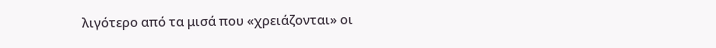λιγότερο από τα μισά που «χρειάζονται» οι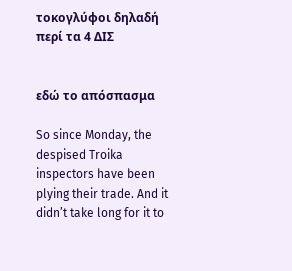τοκογλύφοι δηλαδή περί τα 4 ΔΙΣ


εδώ το απόσπασμα

So since Monday, the despised Troika inspectors have been plying their trade. And it didn’t take long for it to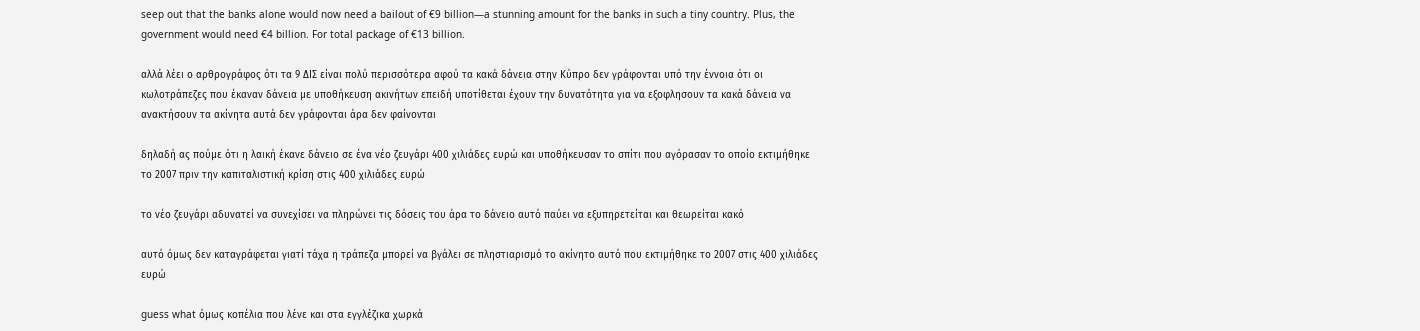seep out that the banks alone would now need a bailout of €9 billion—a stunning amount for the banks in such a tiny country. Plus, the government would need €4 billion. For total package of €13 billion.

αλλά λέει ο αρθρογράφος ότι τα 9 ΔΙΣ είναι πολύ περισσότερα αφού τα κακά δάνεια στην Κύπρο δεν γράφονται υπό την έννοια ότι οι κωλοτράπεζες που έκαναν δάνεια με υποθήκευση ακινήτων επειδή υποτίθεται έχουν την δυνατότητα για να εξοφλησουν τα κακά δάνεια να ανακτήσουν τα ακίνητα αυτά δεν γράφονται άρα δεν φαίνονται

δηλαδή ας πούμε ότι η λαική έκανε δάνειο σε ένα νέο ζευγάρι 400 χιλιάδες ευρώ και υποθήκευσαν το σπίτι που αγόρασαν το οποίο εκτιμήθηκε το 2007 πριν την καπιταλιστική κρίση στις 400 χιλιάδες ευρώ

το νέο ζευγάρι αδυνατεί να συνεχίσει να πληρώνει τις δόσεις του άρα το δάνειο αυτό παύει να εξυπηρετείται και θεωρείται κακό

αυτό όμως δεν καταγράφεται γιατί τάχα η τράπεζα μπορεί να βγάλει σε πληστιαρισμό το ακίνητο αυτό που εκτιμήθηκε το 2007 στις 400 χιλιάδες ευρώ

guess what όμως κοπέλια που λένε και στα εγγλέζικα χωρκά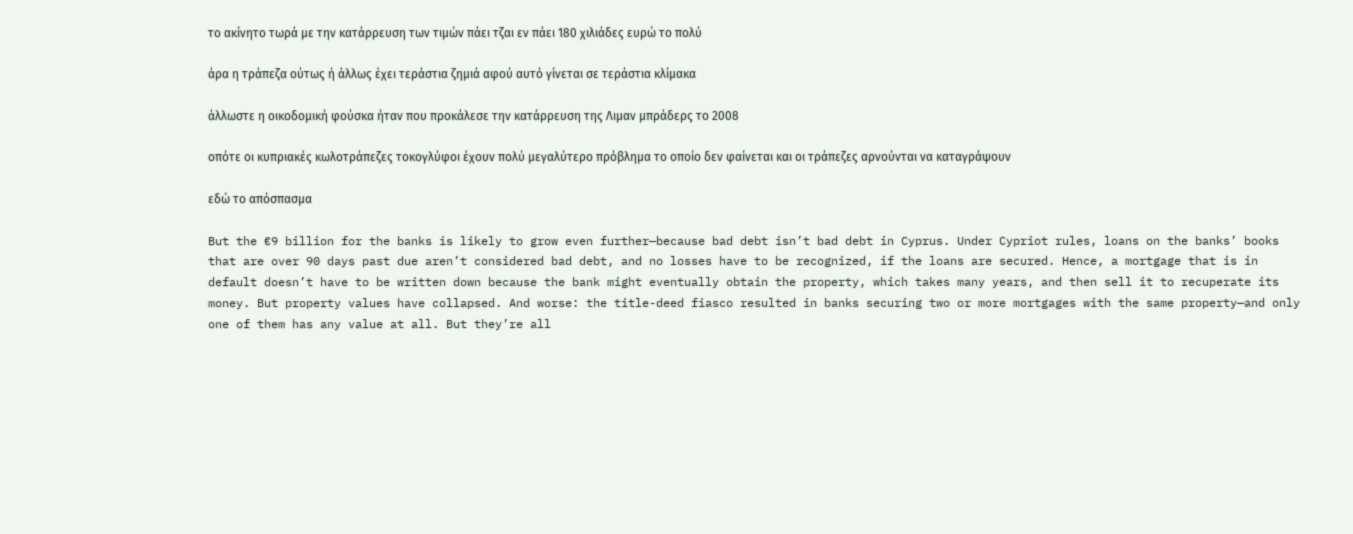το ακίνητο τωρά με την κατάρρευση των τιμών πάει τζαι εν πάει 180 χιλιάδες ευρώ το πολύ

άρα η τράπεζα ούτως ή άλλως έχει τεράστια ζημιά αφού αυτό γίνεται σε τεράστια κλίμακα

άλλωστε η οικοδομική φούσκα ήταν που προκάλεσε την κατάρρευση της Λιμαν μπράδερς το 2008

οπότε οι κυπριακές κωλοτράπεζες τοκογλύφοι έχουν πολύ μεγαλύτερο πρόβλημα το οποίο δεν φαίνεται και οι τράπεζες αρνούνται να καταγράψουν

εδώ το απόσπασμα

But the €9 billion for the banks is likely to grow even further—because bad debt isn’t bad debt in Cyprus. Under Cypriot rules, loans on the banks’ books that are over 90 days past due aren’t considered bad debt, and no losses have to be recognized, if the loans are secured. Hence, a mortgage that is in default doesn’t have to be written down because the bank might eventually obtain the property, which takes many years, and then sell it to recuperate its money. But property values have collapsed. And worse: the title-deed fiasco resulted in banks securing two or more mortgages with the same property—and only one of them has any value at all. But they’re all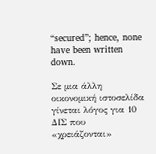“secured”; hence, none have been written down.

Σε μια άλλη οικονομική ιστοσελίδα γίνεται λόγος για 10 ΔΙΣ που «χρειάζονται»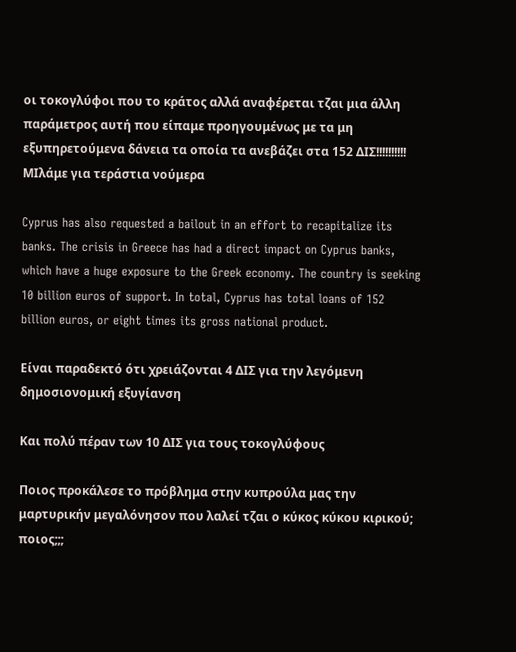οι τοκογλύφοι που το κράτος αλλά αναφέρεται τζαι μια άλλη παράμετρος αυτή που είπαμε προηγουμένως με τα μη εξυπηρετούμενα δάνεια τα οποία τα ανεβάζει στα 152 ΔΙΣ!!!!!!!!!!  ΜΙλάμε για τεράστια νούμερα

Cyprus has also requested a bailout in an effort to recapitalize its banks. The crisis in Greece has had a direct impact on Cyprus banks, which have a huge exposure to the Greek economy. The country is seeking 10 billion euros of support. In total, Cyprus has total loans of 152 billion euros, or eight times its gross national product.

Είναι παραδεκτό ότι χρειάζονται 4 ΔΙΣ για την λεγόμενη δημοσιονομική εξυγίανση

Και πολύ πέραν των 10 ΔΙΣ για τους τοκογλύφους

Ποιος προκάλεσε το πρόβλημα στην κυπρούλα μας την μαρτυρικήν μεγαλόνησον που λαλεί τζαι ο κύκος κύκου κιρικού; ποιος;;;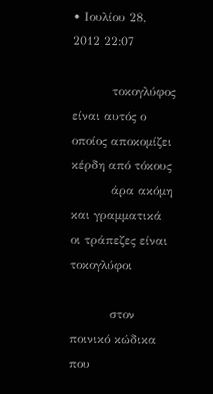• Ιουλίου 28, 2012 22:07

          τοκογλύφος είναι αυτός ο οποίος αποκομίζει κέρδη από τόκους
          άρα ακόμη και γραμματικά οι τράπεζες είναι τοκογλύφοι

          στον ποινικό κώδικα που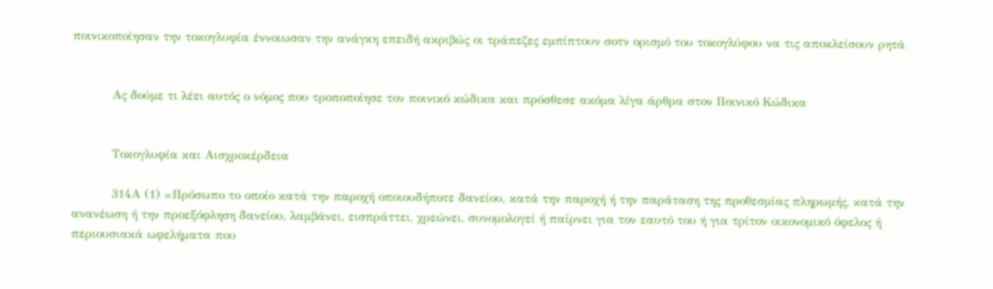ποινικοποίησαν την τοκογλυφία έννοιωσαν την ανάγκη επειδή ακριβώς οι τράπεζες εμπίπτουν σοτν ορισμό του τοκογλύφου να τις αποκλείσουν ρητά


          Ας δούμε τι λέει αυτός ο νόμος που τροποποίησε τον ποινικό κώδικα και πρόσθεσε ακόμα λίγα άρθρα στον Ποινικό Κώδικα


          Τοκογλυφία και Αισχροκέρδεια

          314Α (1) «Πρόσωπο το οποίο κατά την παροχή οποιουδήποτε δανείου, κατά την παροχή ή την παράταση της προθεσμίας πληρωμής, κατά την ανανέωση ή την προεξόφληση δανείου, λαμβάνει, εισπράττει, χρεώνει, συνομολογεί ή παίρνει για τον εαυτό του ή για τρίτον οικονομικό όφελος ή περιουσιακά ωφελήματα που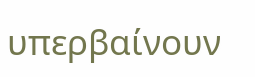υπερβαίνουν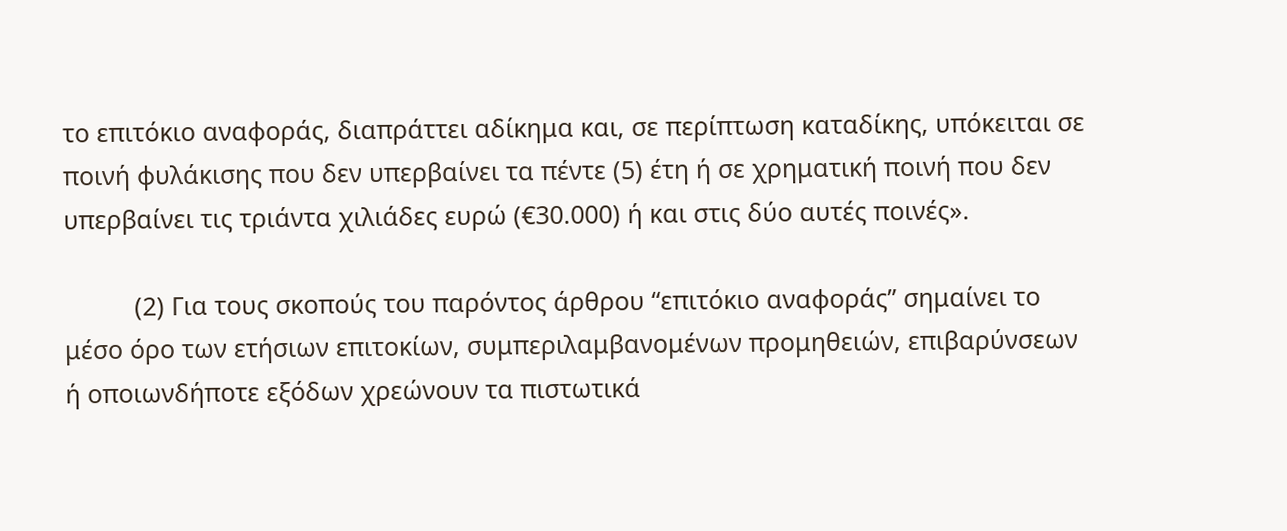το επιτόκιο αναφοράς, διαπράττει αδίκημα και, σε περίπτωση καταδίκης, υπόκειται σε ποινή φυλάκισης που δεν υπερβαίνει τα πέντε (5) έτη ή σε χρηματική ποινή που δεν υπερβαίνει τις τριάντα χιλιάδες ευρώ (€30.000) ή και στις δύο αυτές ποινές».

          (2) Για τους σκοπούς του παρόντος άρθρου “επιτόκιο αναφοράς” σημαίνει το μέσο όρο των ετήσιων επιτοκίων, συμπεριλαμβανομένων προμηθειών, επιβαρύνσεων ή οποιωνδήποτε εξόδων χρεώνουν τα πιστωτικά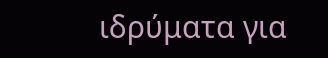ιδρύματα για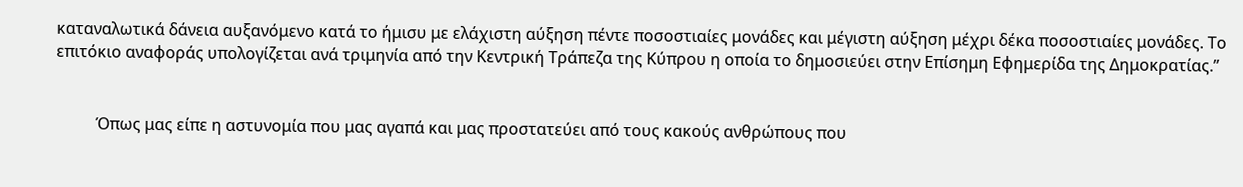καταναλωτικά δάνεια αυξανόμενο κατά το ήμισυ με ελάχιστη αύξηση πέντε ποσοστιαίες μονάδες και μέγιστη αύξηση μέχρι δέκα ποσοστιαίες μονάδες. Το επιτόκιο αναφοράς υπολογίζεται ανά τριμηνία από την Κεντρική Τράπεζα της Κύπρου η οποία το δημοσιεύει στην Επίσημη Εφημερίδα της Δημοκρατίας.”


          Όπως μας είπε η αστυνομία που μας αγαπά και μας προστατεύει από τους κακούς ανθρώπους που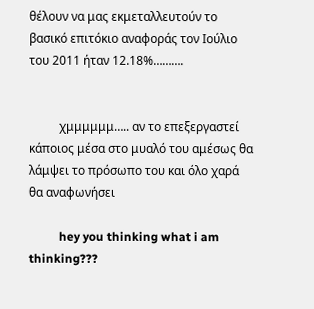θέλουν να μας εκμεταλλευτούν το βασικό επιτόκιο αναφοράς τον Ιούλιο του 2011 ήταν 12.18%……….


          χμμμμμμ….. αν το επεξεργαστεί κάποιος μέσα στο μυαλό του αμέσως θα λάμψει το πρόσωπο του και όλο χαρά θα αναφωνήσει

          hey you thinking what i am thinking???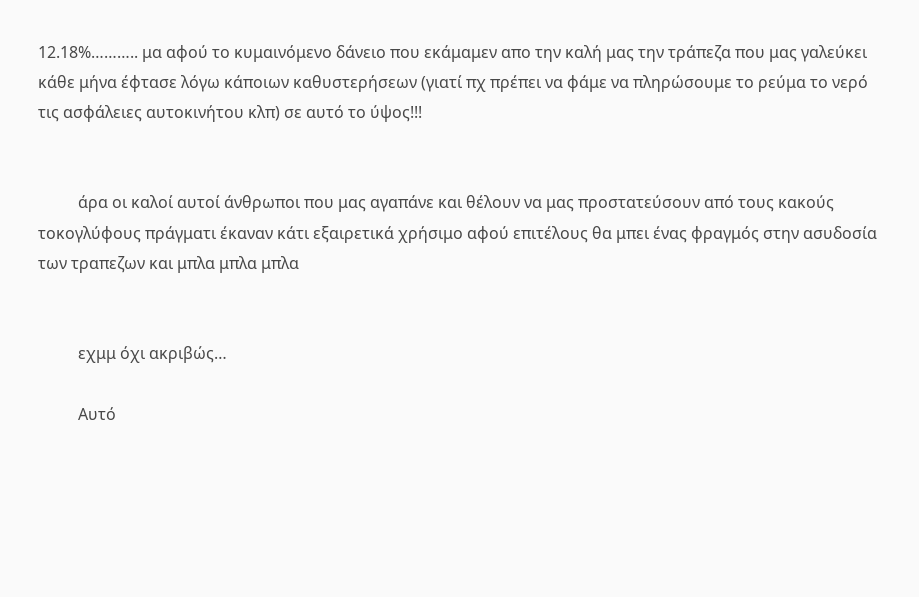12.18%……….. μα αφού το κυμαινόμενο δάνειο που εκάμαμεν απο την καλή μας την τράπεζα που μας γαλεύκει κάθε μήνα έφτασε λόγω κάποιων καθυστερήσεων (γιατί πχ πρέπει να φάμε να πληρώσουμε το ρεύμα το νερό τις ασφάλειες αυτοκινήτου κλπ) σε αυτό το ύψος!!!


          άρα οι καλοί αυτοί άνθρωποι που μας αγαπάνε και θέλουν να μας προστατεύσουν από τους κακούς τοκογλύφους πράγματι έκαναν κάτι εξαιρετικά χρήσιμο αφού επιτέλους θα μπει ένας φραγμός στην ασυδοσία των τραπεζων και μπλα μπλα μπλα


          εχμμ όχι ακριβώς…

          Αυτό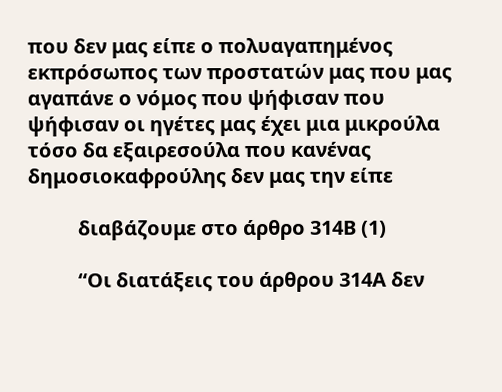που δεν μας είπε ο πολυαγαπημένος εκπρόσωπος των προστατών μας που μας αγαπάνε ο νόμος που ψήφισαν που ψήφισαν οι ηγέτες μας έχει μια μικρούλα τόσο δα εξαιρεσούλα που κανένας δημοσιοκαφρούλης δεν μας την είπε

          διαβάζουμε στο άρθρο 314Β (1)

          “Οι διατάξεις του άρθρου 314Α δεν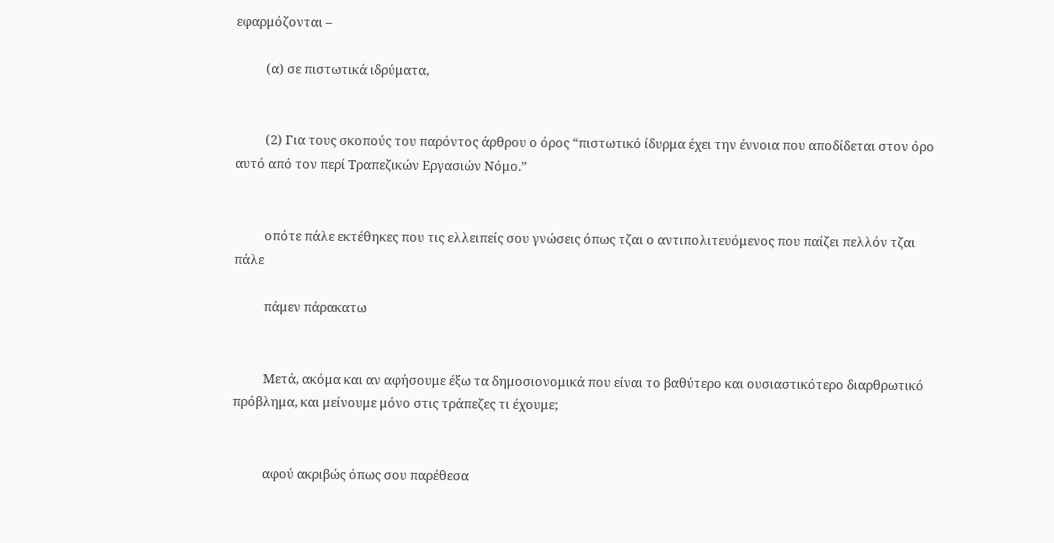εφαρμόζονται –

          (α) σε πιστωτικά ιδρύματα,


          (2) Για τους σκοπούς του παρόντος άρθρου ο όρος “πιστωτικό ίδυρμα έχει την έννοια που αποδίδεται στον όρο αυτό από τον περί Τραπεζικών Εργασιών Νόμο.”


          οπότε πάλε εκτέθηκες που τις ελλειπείς σου γνώσεις όπως τζαι ο αντιπολιτευόμενος που παίζει πελλόν τζαι πάλε

          πάμεν πάρακατω


          Μετά, ακόμα και αν αφήσουμε έξω τα δημοσιονομικά που είναι το βαθύτερο και ουσιαστικότερο διαρθρωτικό πρόβλημα, και μείνουμε μόνο στις τράπεζες τι έχουμε;


          αφού ακριβώς όπως σου παρέθεσα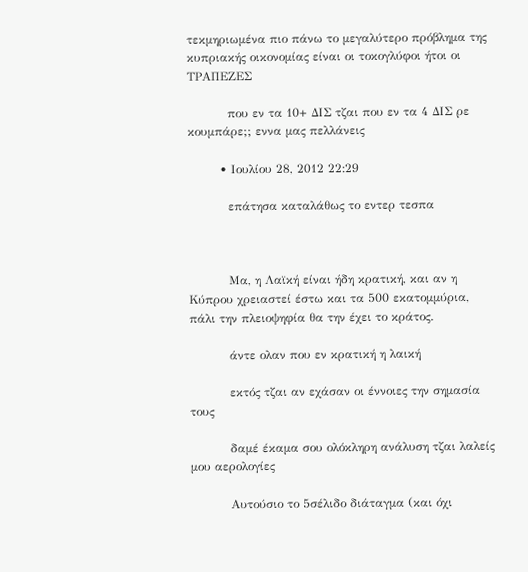τεκμηριωμένα πιο πάνω το μεγαλύτερο πρόβλημα της κυπριακής οικονομίας είναι οι τοκογλύφοι ήτοι οι ΤΡΑΠΕΖΕΣ

          που εν τα 10+ ΔΙΣ τζαι που εν τα 4 ΔΙΣ ρε κουμπάρε;; εννα μας πελλάνεις

        • Ιουλίου 28, 2012 22:29

          επάτησα καταλάθως το εντερ τεσπα



          Μα, η Λαϊκή είναι ήδη κρατική, και αν η Κύπρου χρειαστεί έστω και τα 500 εκατομμύρια, πάλι την πλειοψηφία θα την έχει το κράτος.

          άντε ολαν που εν κρατική η λαική

          εκτός τζαι αν εχάσαν οι έννοιες την σημασία τους

          δαμέ έκαμα σου ολόκληρη ανάλυση τζαι λαλείς μου αερολογίες

          Αυτούσιο το 5σέλιδο διάταγμα (και όχι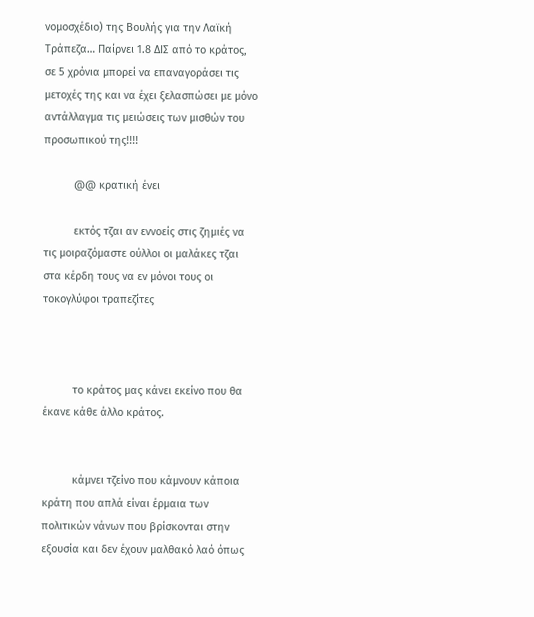νομοσχέδιο) της Βουλής για την Λαϊκή Τράπεζα… Παίρνει 1.8 ΔΙΣ από το κράτος, σε 5 χρόνια μπορεί να επαναγοράσει τις μετοχές της και να έχει ξελασπώσει με μόνο αντάλλαγμα τις μειώσεις των μισθών του προσωπικού της!!!!

          @@ κρατική ένει

          εκτός τζαι αν εννοείς στις ζημιές να τις μοιραζόμαστε ούλλοι οι μαλάκες τζαι στα κέρδη τους να εν μόνοι τους οι τοκογλύφοι τραπεζίτες



          το κράτος μας κάνει εκείνο που θα έκανε κάθε άλλο κράτος.


          κάμνει τζείνο που κάμνουν κάποια κράτη που απλά είναι έρμαια των πολιτικών νάνων που βρίσκονται στην εξουσία και δεν έχουν μαλθακό λαό όπως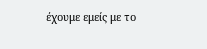έχουμε εμείς με το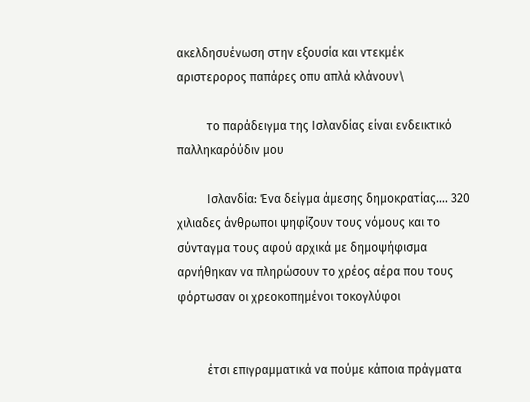ακελδησυένωση στην εξουσία και ντεκμέκ αριστερορος παπάρες οπυ απλά κλάνουν\

          το παράδειγμα της Ισλανδίας είναι ενδεικτικό παλληκαρόύδιν μου

          Ισλανδία: Ένα δείγμα άμεσης δημοκρατίας…. 320 χιλιαδες άνθρωποι ψηφίζουν τους νόμους και το σύνταγμα τους αφού αρχικά με δημοψήφισμα αρνήθηκαν να πληρώσουν το χρέος αέρα που τους φόρτωσαν οι χρεοκοπημένοι τοκογλύφοι


          έτσι επιγραμματικά να πούμε κάποια πράγματα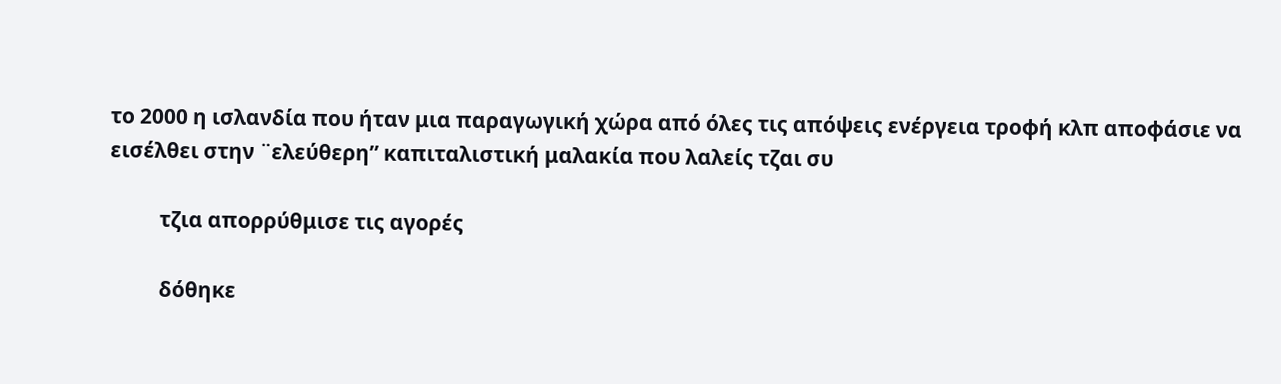το 2000 η ισλανδία που ήταν μια παραγωγική χώρα από όλες τις απόψεις ενέργεια τροφή κλπ αποφάσιε να εισέλθει στην ¨ελεύθερη” καπιταλιστική μαλακία που λαλείς τζαι συ

          τζια απορρύθμισε τις αγορές

          δόθηκε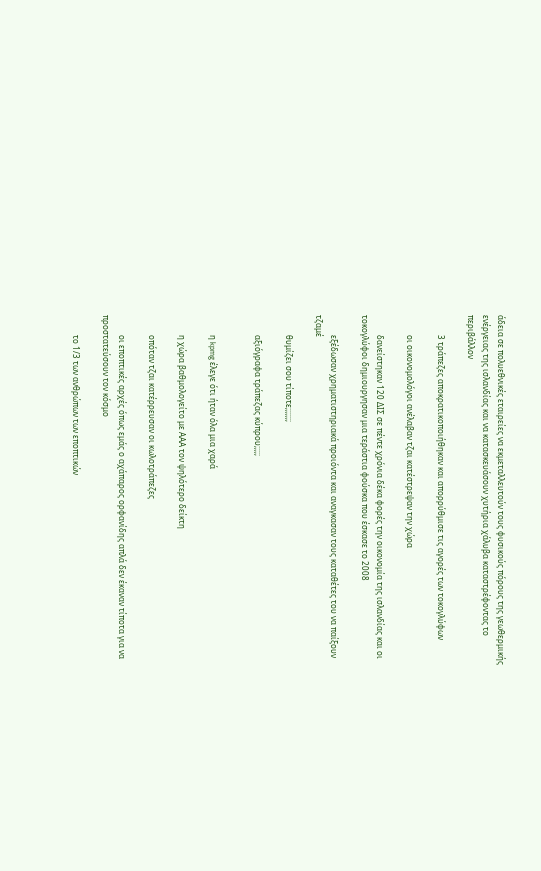άδεια σε πολυεθνικές εταιρείες να εκμεταλλευτούν τους φυσικούς πόρους της γεωθερμικής ενέργειας της ισλανδίας και να κατασκευάσουν χυτήρια χάλυβα καταστρέφοντας το περιβάλλον

          3 τράπεζες αποκρατικοποιήθηκαν και απορρύθμισε τις αγορές των τοκογλύφων

          οι οικονομολόγοι ανέλαβαν τζαι κατέστρεψαν την χώρα

          δανείστηκαν 120 ΔΙΣ σε πέντε χρόνια δέκα φορές την οικονομία της ισλανδίας και οι τοκογλύφοι δημιουργησαν μια τεράστια φούσκα που έσκασε το 2008

          εξέδωσαν χρηματιστηριακά προιόντα και αναγκασαν τους καταθέτες του να παίξουν τζαμέ

          θυμίζει σου τίποτε;;;;;;;

          αξιόγραφα τράπεζας κύπρου;;;;;


          η kpmg έλεγε ότι ήταν όλα μια χαρά

          η χώρα βαθμολογείτο με ΑΑΑ τον ψηλότερο δείκτη

          οπόταν τζαι κατέρρευσαν οι κωλοτράπεζες

          οι εποπτικές αρχές όπως εμάς ο αχάπαρος ορφανίδης απλά δεν έκαναν τίποτα για να προστατεύσουν τον κόσμο

          το 1/3 των ανθρώπων των εποπτικών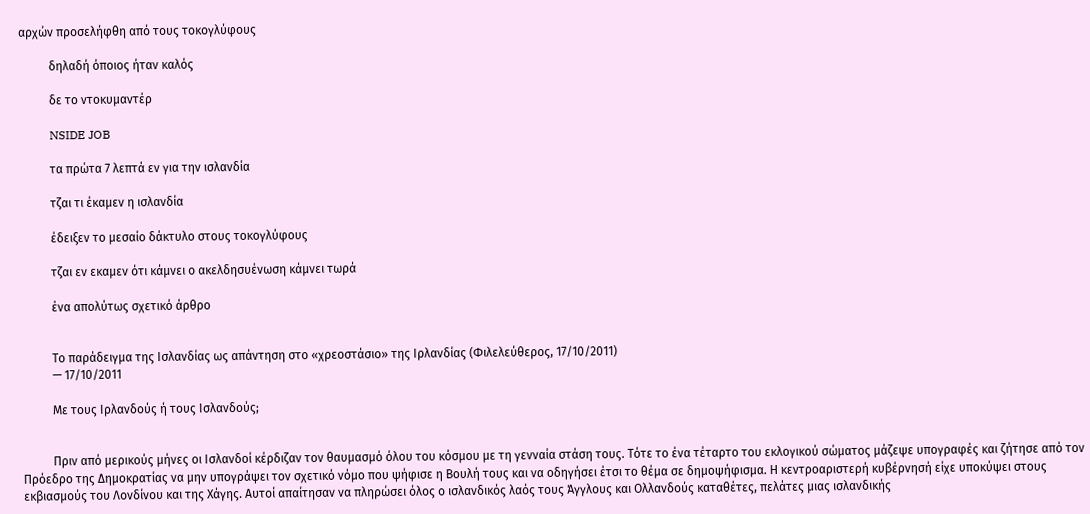αρχών προσελήφθη από τους τοκογλύφους

          δηλαδή όποιος ήταν καλός

          δε το ντοκυμαντέρ

          NSIDE JOB

          τα πρώτα 7 λεπτά εν για την ισλανδία

          τζαι τι έκαμεν η ισλανδία

          έδειξεν το μεσαίο δάκτυλο στους τοκογλύφους

          τζαι εν εκαμεν ότι κάμνει ο ακελδησυένωση κάμνει τωρά

          ένα απολύτως σχετικό άρθρο


          Το παράδειγμα της Ισλανδίας ως απάντηση στο «χρεοστάσιο» της Ιρλανδίας (Φιλελεύθερος, 17/10/2011)
          — 17/10/2011

          Με τους Ιρλανδούς ή τους Ισλανδούς;


          Πριν από μερικούς μήνες οι Ισλανδοί κέρδιζαν τον θαυμασμό όλου του κόσμου με τη γενναία στάση τους. Τότε το ένα τέταρτο του εκλογικού σώματος μάζεψε υπογραφές και ζήτησε από τον Πρόεδρο της Δημοκρατίας να μην υπογράψει τον σχετικό νόμο που ψήφισε η Βουλή τους και να οδηγήσει έτσι το θέμα σε δημοψήφισμα. Η κεντροαριστερή κυβέρνησή είχε υποκύψει στους εκβιασμούς του Λονδίνου και της Χάγης. Αυτοί απαίτησαν να πληρώσει όλος ο ισλανδικός λαός τους Άγγλους και Ολλανδούς καταθέτες, πελάτες μιας ισλανδικής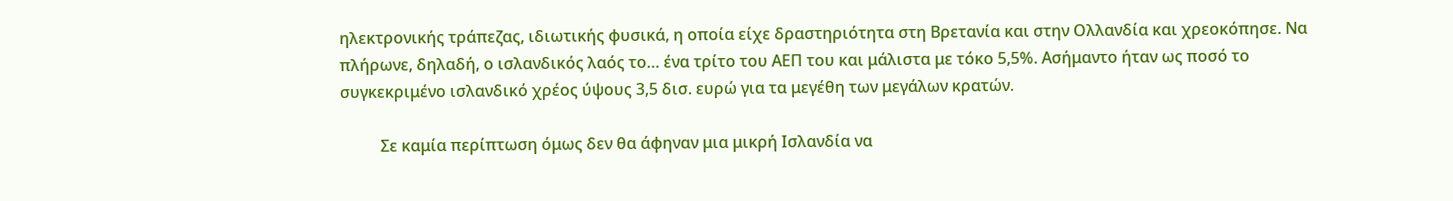ηλεκτρονικής τράπεζας, ιδιωτικής φυσικά, η οποία είχε δραστηριότητα στη Βρετανία και στην Ολλανδία και χρεοκόπησε. Να πλήρωνε, δηλαδή, ο ισλανδικός λαός το… ένα τρίτο του ΑΕΠ του και μάλιστα με τόκο 5,5%. Ασήμαντο ήταν ως ποσό το συγκεκριμένο ισλανδικό χρέος ύψους 3,5 δισ. ευρώ για τα μεγέθη των μεγάλων κρατών.

          Σε καμία περίπτωση όμως δεν θα άφηναν μια μικρή Ισλανδία να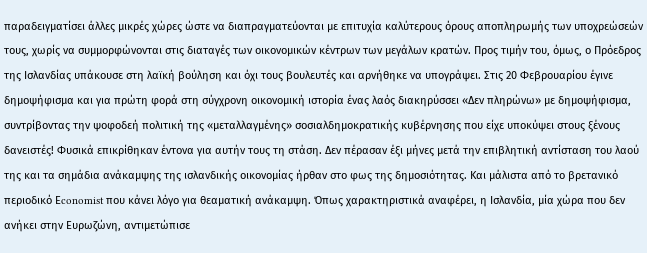παραδειγματίσει άλλες μικρές χώρες ώστε να διαπραγματεύονται με επιτυχία καλύτερους όρους αποπληρωμής των υποχρεώσεών τους, χωρίς να συμμορφώνονται στις διαταγές των οικονομικών κέντρων των μεγάλων κρατών. Προς τιμήν του, όμως, ο Πρόεδρος της Ισλανδίας υπάκουσε στη λαϊκή βούληση και όχι τους βουλευτές και αρνήθηκε να υπογράψει. Στις 20 Φεβρουαρίου έγινε δημοψήφισμα και για πρώτη φορά στη σύγχρονη οικονομική ιστορία ένας λαός διακηρύσσει «Δεν πληρώνω» με δημοψήφισμα, συντρίβοντας την ψοφοδεή πολιτική της «μεταλλαγμένης» σοσιαλδημοκρατικής κυβέρνησης που είχε υποκύψει στους ξένους δανειστές! Φυσικά επικρίθηκαν έντονα για αυτήν τους τη στάση. Δεν πέρασαν έξι μήνες μετά την επιβλητική αντίσταση του λαού της και τα σημάδια ανάκαμψης της ισλανδικής οικονομίας ήρθαν στο φως της δημοσιότητας. Και μάλιστα από το βρετανικό περιοδικό Εconomist που κάνει λόγο για θεαματική ανάκαμψη. Όπως χαρακτηριστικά αναφέρει, η Ισλανδία, μία χώρα που δεν ανήκει στην Ευρωζώνη, αντιμετώπισε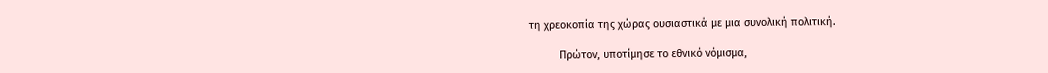τη χρεοκοπία της χώρας ουσιαστικά με μια συνολική πολιτική.

          Πρώτον, υποτίμησε το εθνικό νόμισμα,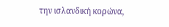την ισλανδική κορώνα,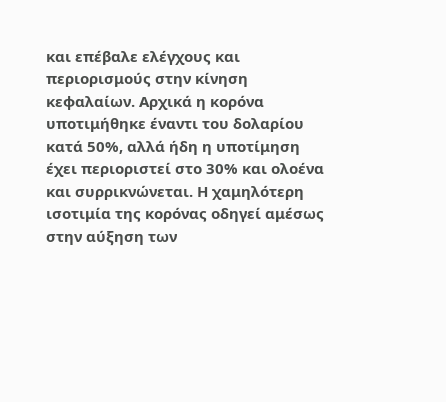και επέβαλε ελέγχους και περιορισμούς στην κίνηση κεφαλαίων. Αρχικά η κορόνα υποτιμήθηκε έναντι του δολαρίου κατά 50%, αλλά ήδη η υποτίμηση έχει περιοριστεί στο 30% και ολοένα και συρρικνώνεται. Η χαμηλότερη ισοτιμία της κορόνας οδηγεί αμέσως στην αύξηση των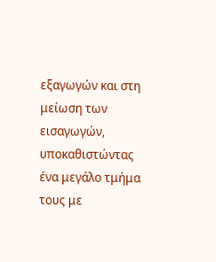εξαγωγών και στη μείωση των εισαγωγών, υποκαθιστώντας ένα μεγάλο τμήμα τους με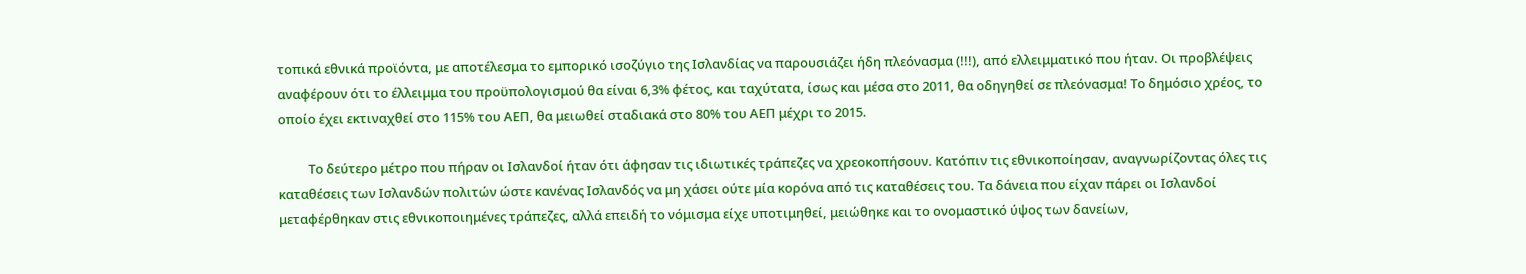τοπικά εθνικά προϊόντα, με αποτέλεσμα το εμπορικό ισοζύγιο της Ισλανδίας να παρουσιάζει ήδη πλεόνασμα (!!!), από ελλειμματικό που ήταν. Οι προβλέψεις αναφέρουν ότι το έλλειμμα του προϋπολογισμού θα είναι 6,3% φέτος, και ταχύτατα, ίσως και μέσα στο 2011, θα οδηγηθεί σε πλεόνασμα! Το δημόσιο χρέος, το οποίο έχει εκτιναχθεί στο 115% του ΑΕΠ, θα μειωθεί σταδιακά στο 80% του ΑΕΠ μέχρι το 2015.

          Το δεύτερο μέτρο που πήραν οι Ισλανδοί ήταν ότι άφησαν τις ιδιωτικές τράπεζες να χρεοκοπήσουν. Κατόπιν τις εθνικοποίησαν, αναγνωρίζοντας όλες τις καταθέσεις των Ισλανδών πολιτών ώστε κανένας Ισλανδός να μη χάσει ούτε μία κορόνα από τις καταθέσεις του. Τα δάνεια που είχαν πάρει οι Ισλανδοί μεταφέρθηκαν στις εθνικοποιημένες τράπεζες, αλλά επειδή το νόμισμα είχε υποτιμηθεί, μειώθηκε και το ονομαστικό ύψος των δανείων,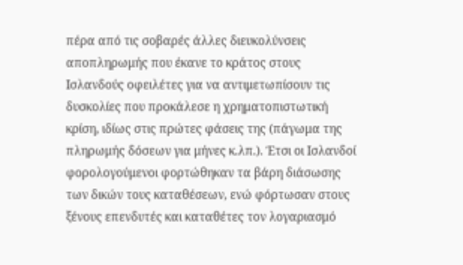πέρα από τις σοβαρές άλλες διευκολύνσεις αποπληρωμής που έκανε το κράτος στους Ισλανδούς οφειλέτες για να αντιμετωπίσουν τις δυσκολίες που προκάλεσε η χρηματοπιστωτική κρίση, ιδίως στις πρώτες φάσεις της (πάγωμα της πληρωμής δόσεων για μήνες κ.λπ.). Έτσι οι Ισλανδοί φορολογούμενοι φορτώθηκαν τα βάρη διάσωσης των δικών τους καταθέσεων, ενώ φόρτωσαν στους ξένους επενδυτές και καταθέτες τον λογαριασμό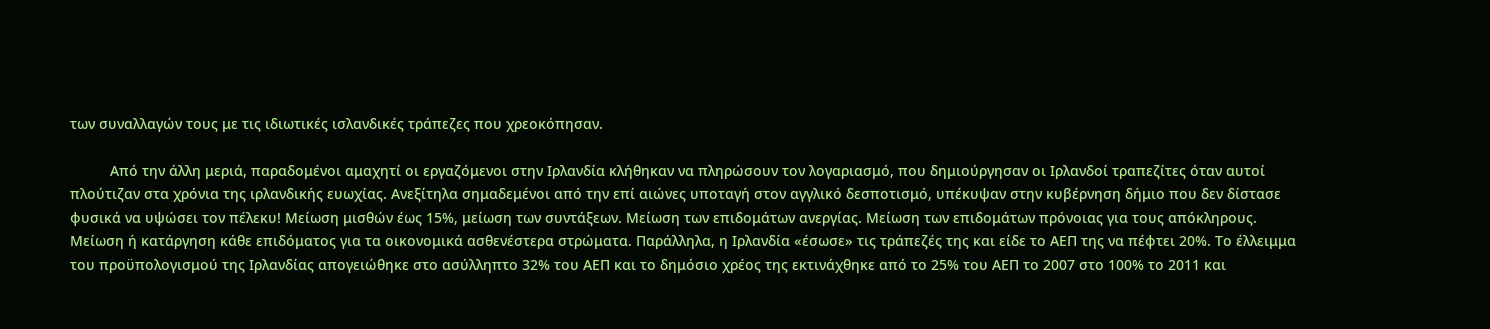των συναλλαγών τους με τις ιδιωτικές ισλανδικές τράπεζες που χρεοκόπησαν.

          Από την άλλη μεριά, παραδομένοι αμαχητί οι εργαζόμενοι στην Ιρλανδία κλήθηκαν να πληρώσουν τον λογαριασμό, που δημιούργησαν οι Ιρλανδοί τραπεζίτες όταν αυτοί πλούτιζαν στα χρόνια της ιρλανδικής ευωχίας. Ανεξίτηλα σημαδεμένοι από την επί αιώνες υποταγή στον αγγλικό δεσποτισμό, υπέκυψαν στην κυβέρνηση δήμιο που δεν δίστασε φυσικά να υψώσει τον πέλεκυ! Μείωση μισθών έως 15%, μείωση των συντάξεων. Μείωση των επιδομάτων ανεργίας. Μείωση των επιδομάτων πρόνοιας για τους απόκληρους. Μείωση ή κατάργηση κάθε επιδόματος για τα οικονομικά ασθενέστερα στρώματα. Παράλληλα, η Ιρλανδία «έσωσε» τις τράπεζές της και είδε το ΑΕΠ της να πέφτει 20%. Το έλλειμμα του προϋπολογισμού της Ιρλανδίας απογειώθηκε στο ασύλληπτο 32% του ΑΕΠ και το δημόσιο χρέος της εκτινάχθηκε από το 25% του ΑΕΠ το 2007 στο 100% το 2011 και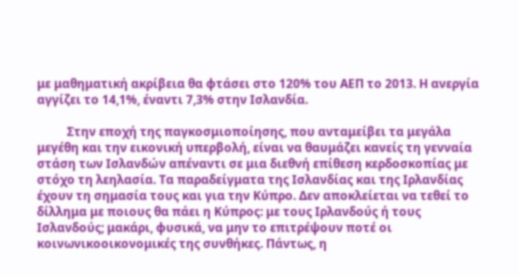με μαθηματική ακρίβεια θα φτάσει στο 120% του ΑΕΠ το 2013. Η ανεργία αγγίζει το 14,1%, έναντι 7,3% στην Ισλανδία.

          Στην εποχή της παγκοσμιοποίησης, που ανταμείβει τα μεγάλα μεγέθη και την εικονική υπερβολή, είναι να θαυμάζει κανείς τη γενναία στάση των Ισλανδών απέναντι σε μια διεθνή επίθεση κερδοσκοπίας με στόχο τη λεηλασία. Τα παραδείγματα της Ισλανδίας και της Ιρλανδίας έχουν τη σημασία τους και για την Κύπρο. Δεν αποκλείεται να τεθεί το δίλλημα με ποιους θα πάει η Κύπρος: με τους Ιρλανδούς ή τους Ισλανδούς; μακάρι, φυσικά, να μην το επιτρέψουν ποτέ οι κοινωνικοοικονομικές της συνθήκες. Πάντως, η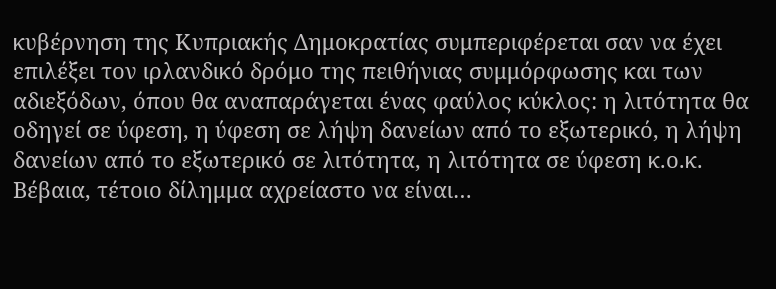κυβέρνηση της Κυπριακής Δημοκρατίας συμπεριφέρεται σαν να έχει επιλέξει τον ιρλανδικό δρόμο της πειθήνιας συμμόρφωσης και των αδιεξόδων, όπου θα αναπαράγεται ένας φαύλος κύκλος: η λιτότητα θα οδηγεί σε ύφεση, η ύφεση σε λήψη δανείων από το εξωτερικό, η λήψη δανείων από το εξωτερικό σε λιτότητα, η λιτότητα σε ύφεση κ.ο.κ. Βέβαια, τέτοιο δίλημμα αχρείαστο να είναι…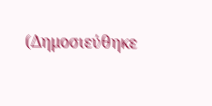(Δημοσιεύθηκε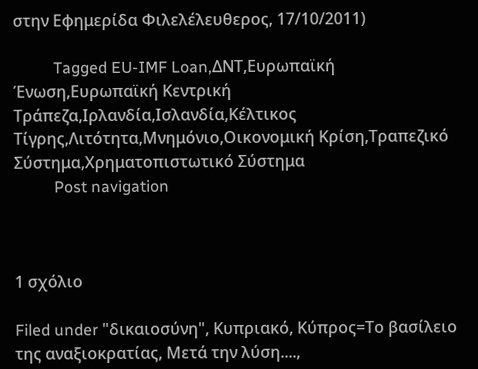στην Εφημερίδα Φιλελέλευθερος, 17/10/2011)

          Tagged EU-IMF Loan,ΔΝΤ,Ευρωπαϊκή Ένωση,Ευρωπαϊκή Κεντρική Τράπεζα,Ιρλανδία,Ισλανδία,Κέλτικος Τίγρης,Λιτότητα,Μνημόνιο,Οικονομική Κρίση,Τραπεζικό Σύστημα,Χρηματοπιστωτικό Σύστημα
          Post navigation



1 σχόλιο

Filed under "δικαιοσύνη", Κυπριακό, Κύπρος=Το βασίλειο της αναξιοκρατίας, Μετά την λύση....,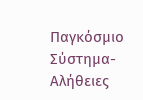Παγκόσμιο Σύστημα-Αλήθειες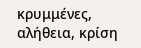κρυμμένες, αλήθεια, κρίση